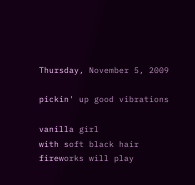Thursday, November 5, 2009

pickin' up good vibrations

vanilla girl
with soft black hair
fireworks will play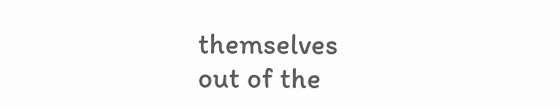themselves
out of the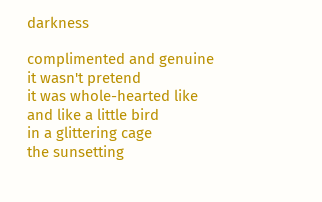darkness

complimented and genuine
it wasn't pretend
it was whole-hearted like
and like a little bird
in a glittering cage
the sunsetting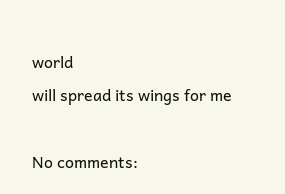world
will spread its wings for me

No comments: